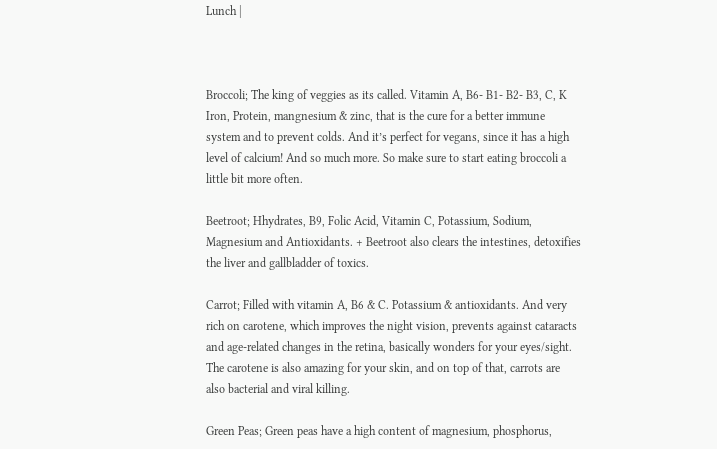Lunch |



Broccoli; The king of veggies as its called. Vitamin A, B6- B1- B2- B3, C, K Iron, Protein, mangnesium & zinc, that is the cure for a better immune system and to prevent colds. And it’s perfect for vegans, since it has a high level of calcium! And so much more. So make sure to start eating broccoli a little bit more often.

Beetroot; Hhydrates, B9, Folic Acid, Vitamin C, Potassium, Sodium, Magnesium and Antioxidants. + Beetroot also clears the intestines, detoxifies the liver and gallbladder of toxics.

Carrot; Filled with vitamin A, B6 & C. Potassium & antioxidants. And very rich on carotene, which improves the night vision, prevents against cataracts and age-related changes in the retina, basically wonders for your eyes/sight. The carotene is also amazing for your skin, and on top of that, carrots are also bacterial and viral killing.

Green Peas; Green peas have a high content of magnesium, phosphorus,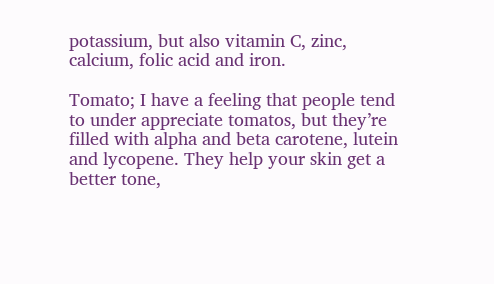potassium, but also vitamin C, zinc, calcium, folic acid and iron.

Tomato; I have a feeling that people tend to under appreciate tomatos, but they’re filled with alpha and beta carotene, lutein and lycopene. They help your skin get a better tone,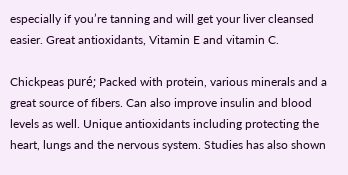especially if you’re tanning and will get your liver cleansed easier. Great antioxidants, Vitamin E and vitamin C.

Chickpeas puré; Packed with protein, various minerals and a great source of fibers. Can also improve insulin and blood levels as well. Unique antioxidants including protecting the heart, lungs and the nervous system. Studies has also shown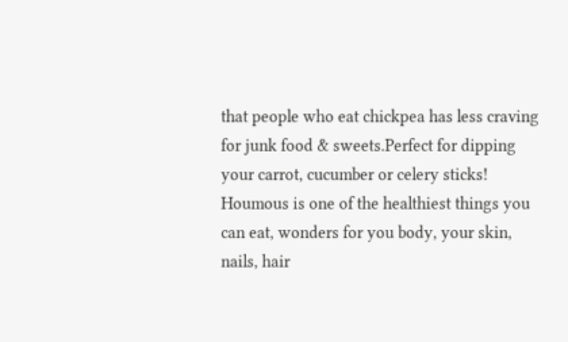that people who eat chickpea has less craving for junk food & sweets.Perfect for dipping your carrot, cucumber or celery sticks! Houmous is one of the healthiest things you can eat, wonders for you body, your skin, nails, hair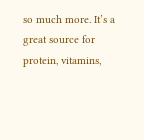so much more. It’s a great source for protein, vitamins,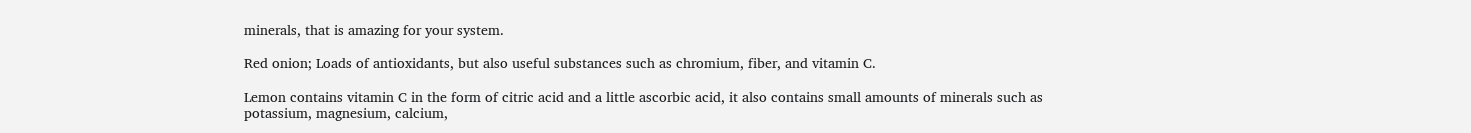minerals, that is amazing for your system.

Red onion; Loads of antioxidants, but also useful substances such as chromium, fiber, and vitamin C.

Lemon contains vitamin C in the form of citric acid and a little ascorbic acid, it also contains small amounts of minerals such as potassium, magnesium, calcium,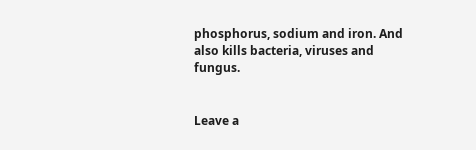phosphorus, sodium and iron. And also kills bacteria, viruses and fungus.


Leave a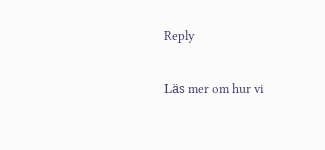Reply

Läs mer om hur vi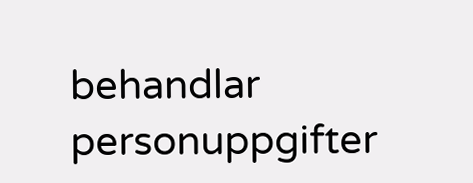behandlar personuppgifter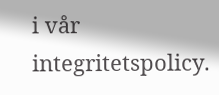i vår integritetspolicy.